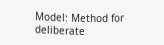Model: Method for deliberate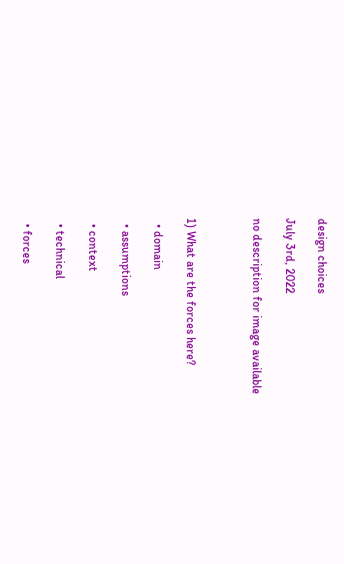design choices

July 3rd, 2022

no description for image available



1) What are the forces here?

  • domain

  • assumptions

  • context

  • technical

  • forces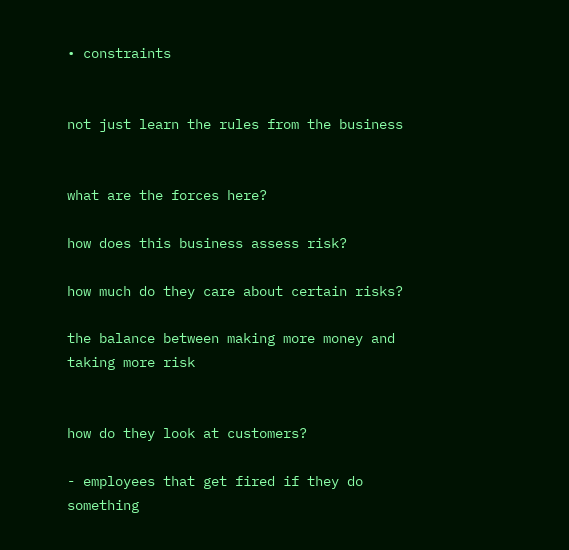• constraints


not just learn the rules from the business


what are the forces here?

how does this business assess risk?

how much do they care about certain risks?

the balance between making more money and taking more risk


how do they look at customers?

- employees that get fired if they do something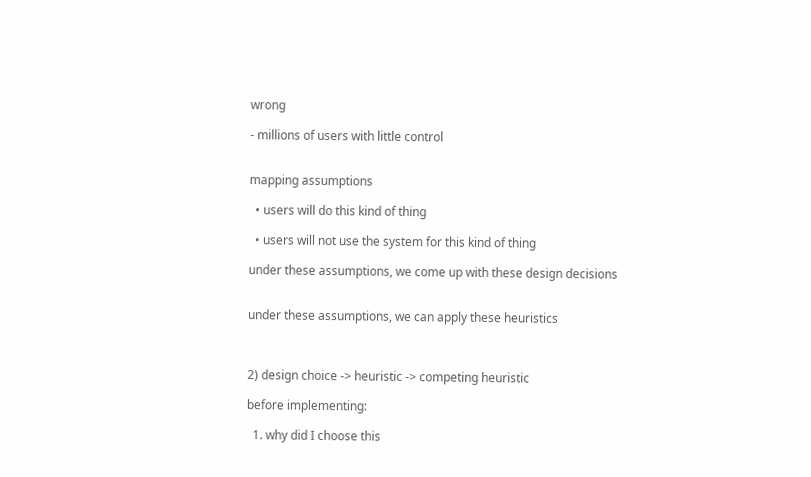wrong

- millions of users with little control


mapping assumptions

  • users will do this kind of thing

  • users will not use the system for this kind of thing

under these assumptions, we come up with these design decisions


under these assumptions, we can apply these heuristics



2) design choice -> heuristic -> competing heuristic

before implementing:

  1. why did I choose this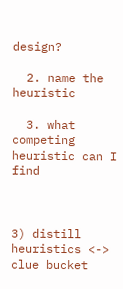design?

  2. name the heuristic

  3. what competing heuristic can I find



3) distill heuristics <-> clue bucket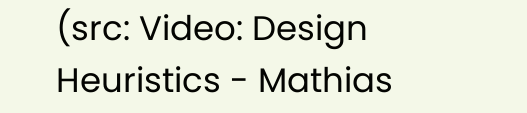(src: Video: Design Heuristics - Mathias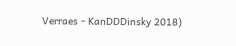Verraes - KanDDDinsky 2018)